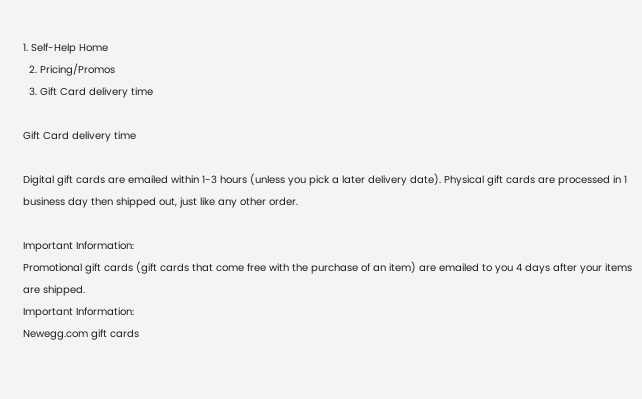1. Self-Help Home
  2. Pricing/Promos
  3. Gift Card delivery time

Gift Card delivery time

Digital gift cards are emailed within 1-3 hours (unless you pick a later delivery date). Physical gift cards are processed in 1 business day then shipped out, just like any other order.

Important Information:
Promotional gift cards (gift cards that come free with the purchase of an item) are emailed to you 4 days after your items are shipped.
Important Information:
Newegg.com gift cards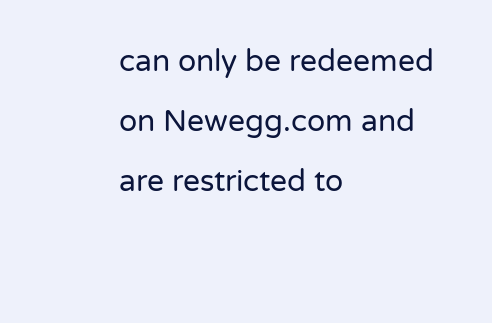can only be redeemed on Newegg.com and are restricted to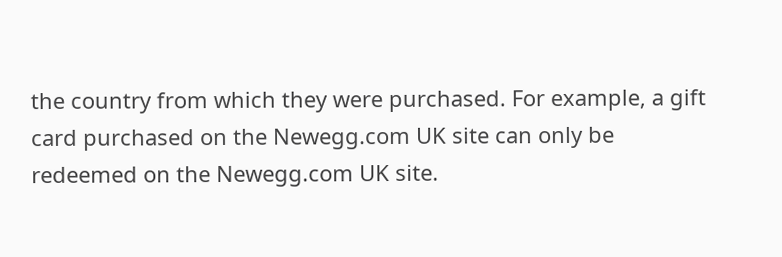the country from which they were purchased. For example, a gift card purchased on the Newegg.com UK site can only be redeemed on the Newegg.com UK site.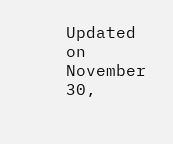Updated on November 30,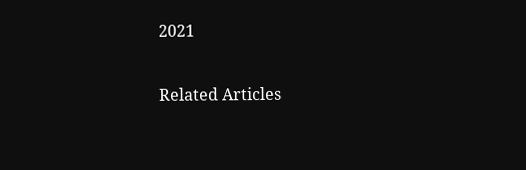2021

Related Articles